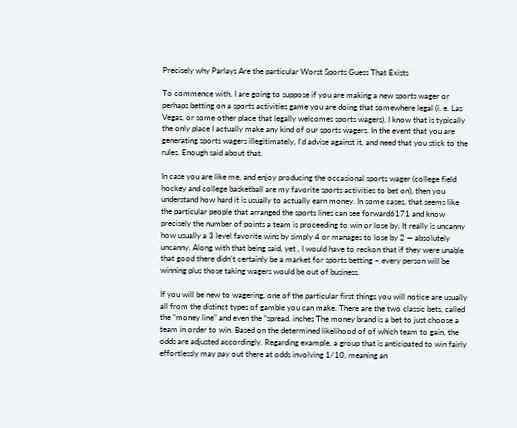Precisely why Parlays Are the particular Worst Sports Guess That Exists

To commence with, I are going to suppose if you are making a new sports wager or perhaps betting on a sports activities game you are doing that somewhere legal (i. e. Las Vegas, or some other place that legally welcomes sports wagers). I know that is typically the only place I actually make any kind of our sports wagers. In the event that you are generating sports wagers illegitimately, I’d advise against it, and need that you stick to the rules. Enough said about that.

In case you are like me, and enjoy producing the occasional sports wager (college field hockey and college basketball are my favorite sports activities to bet on), then you understand how hard it is usually to actually earn money. In some cases, that seems like the particular people that arranged the sports lines can see forward6171 and know precisely the number of points a team is proceeding to win or lose by. It really is uncanny how usually a 3 level favorite wins by simply 4 or manages to lose by 2 — absolutely uncanny. Along with that being said, yet , I would have to reckon that if they were unable that good there didn’t certainly be a market for sports betting – every person will be winning plus those taking wagers would be out of business.

If you will be new to wagering, one of the particular first things you will notice are usually all from the distinct types of gamble you can make. There are the two classic bets, called the “money line” and even the “spread. inches The money brand is a bet to just choose a team in order to win. Based on the determined likelihood of of which team to gain, the odds are adjusted accordingly. Regarding example, a group that is anticipated to win fairly effortlessly may pay out there at odds involving 1/10, meaning an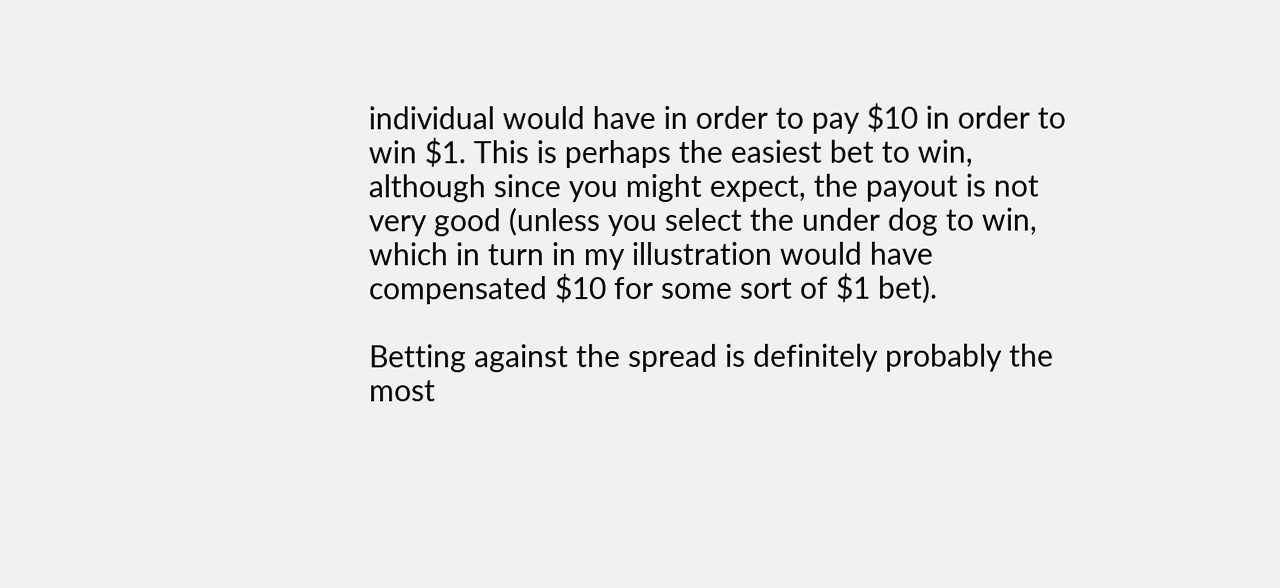individual would have in order to pay $10 in order to win $1. This is perhaps the easiest bet to win, although since you might expect, the payout is not very good (unless you select the under dog to win, which in turn in my illustration would have compensated $10 for some sort of $1 bet).

Betting against the spread is definitely probably the most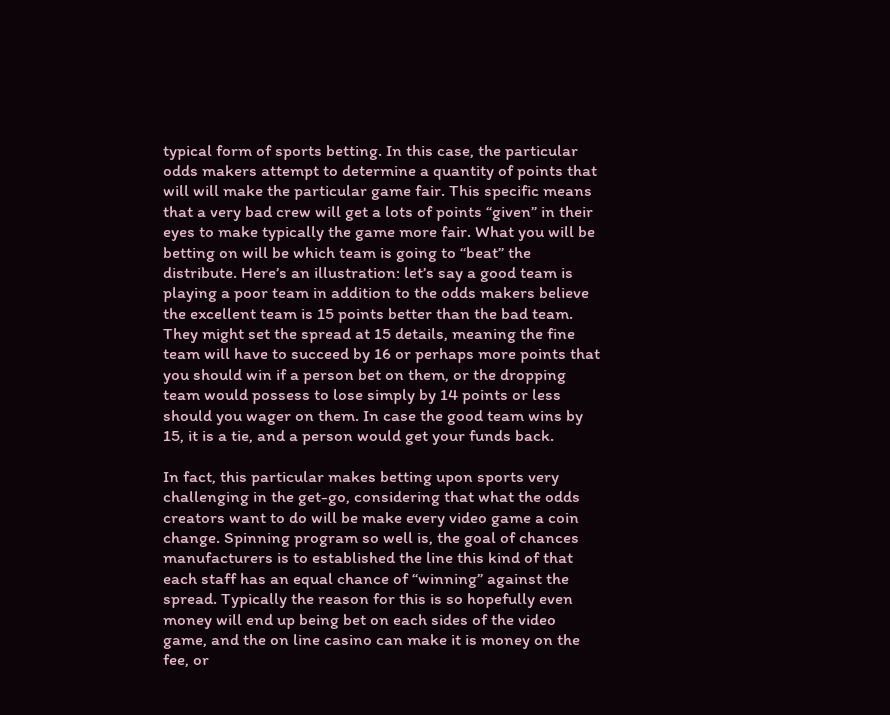typical form of sports betting. In this case, the particular odds makers attempt to determine a quantity of points that will will make the particular game fair. This specific means that a very bad crew will get a lots of points “given” in their eyes to make typically the game more fair. What you will be betting on will be which team is going to “beat” the distribute. Here’s an illustration: let’s say a good team is playing a poor team in addition to the odds makers believe the excellent team is 15 points better than the bad team. They might set the spread at 15 details, meaning the fine team will have to succeed by 16 or perhaps more points that you should win if a person bet on them, or the dropping team would possess to lose simply by 14 points or less should you wager on them. In case the good team wins by 15, it is a tie, and a person would get your funds back.

In fact, this particular makes betting upon sports very challenging in the get-go, considering that what the odds creators want to do will be make every video game a coin change. Spinning program so well is, the goal of chances manufacturers is to established the line this kind of that each staff has an equal chance of “winning” against the spread. Typically the reason for this is so hopefully even money will end up being bet on each sides of the video game, and the on line casino can make it is money on the fee, or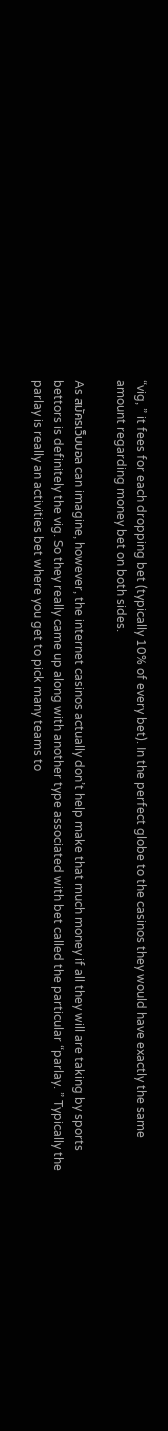“vig, ” it fees for each dropping bet (typically 10% of every bet). In the perfect globe to the casinos they would have exactly the same amount regarding money bet on both sides.

As สมัครเว็บบอล can imagine, however, the internet casinos actually don’t help make that much money if all they will are taking by sports bettors is definitely the vig. So they really came up along with another type associated with bet called the particular “parlay. ” Typically the parlay is really an activities bet where you get to pick many teams to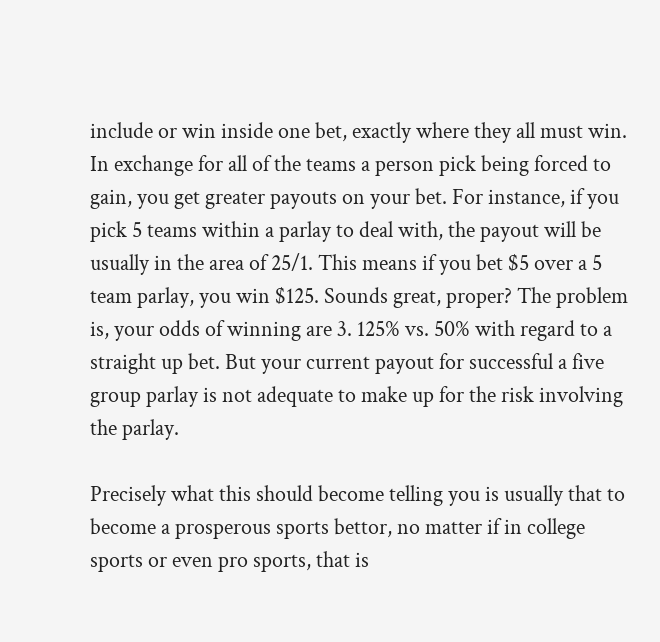include or win inside one bet, exactly where they all must win. In exchange for all of the teams a person pick being forced to gain, you get greater payouts on your bet. For instance, if you pick 5 teams within a parlay to deal with, the payout will be usually in the area of 25/1. This means if you bet $5 over a 5 team parlay, you win $125. Sounds great, proper? The problem is, your odds of winning are 3. 125% vs. 50% with regard to a straight up bet. But your current payout for successful a five group parlay is not adequate to make up for the risk involving the parlay.

Precisely what this should become telling you is usually that to become a prosperous sports bettor, no matter if in college sports or even pro sports, that is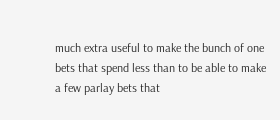much extra useful to make the bunch of one bets that spend less than to be able to make a few parlay bets that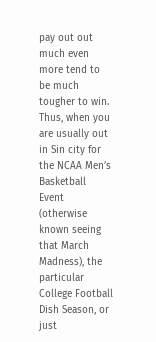pay out out much even more tend to be much tougher to win. Thus, when you are usually out in Sin city for the NCAA Men’s Basketball Event (otherwise known seeing that March Madness), the particular College Football Dish Season, or just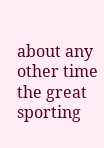about any other time the great sporting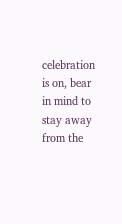celebration is on, bear in mind to stay away from the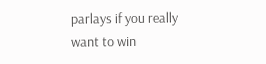parlays if you really want to win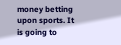money betting upon sports. It is going to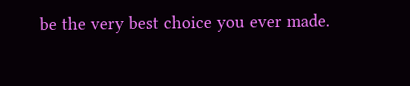be the very best choice you ever made.